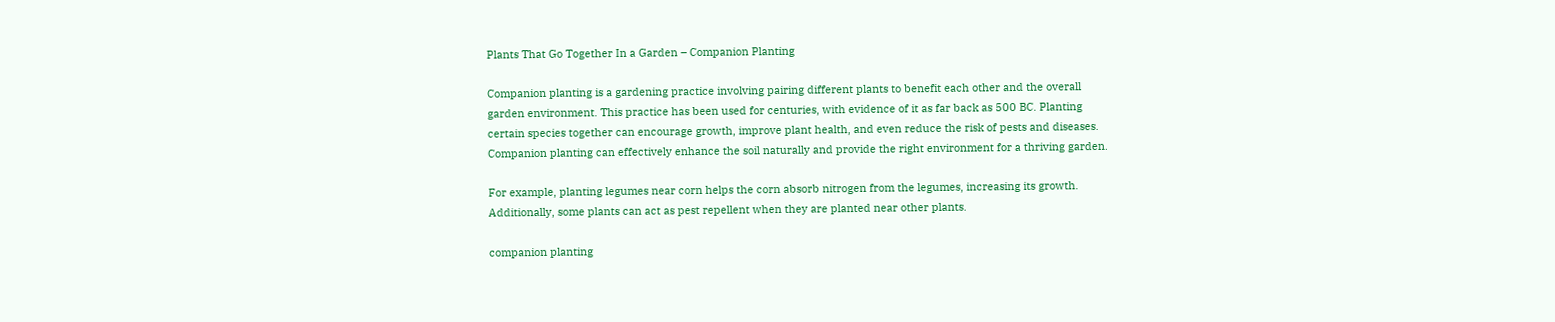Plants That Go Together In a Garden – Companion Planting

Companion planting is a gardening practice involving pairing different plants to benefit each other and the overall garden environment. This practice has been used for centuries, with evidence of it as far back as 500 BC. Planting certain species together can encourage growth, improve plant health, and even reduce the risk of pests and diseases. Companion planting can effectively enhance the soil naturally and provide the right environment for a thriving garden.

For example, planting legumes near corn helps the corn absorb nitrogen from the legumes, increasing its growth. Additionally, some plants can act as pest repellent when they are planted near other plants.

companion planting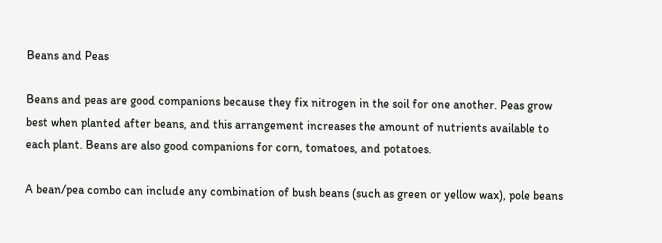Beans and Peas

Beans and peas are good companions because they fix nitrogen in the soil for one another. Peas grow best when planted after beans, and this arrangement increases the amount of nutrients available to each plant. Beans are also good companions for corn, tomatoes, and potatoes.

A bean/pea combo can include any combination of bush beans (such as green or yellow wax), pole beans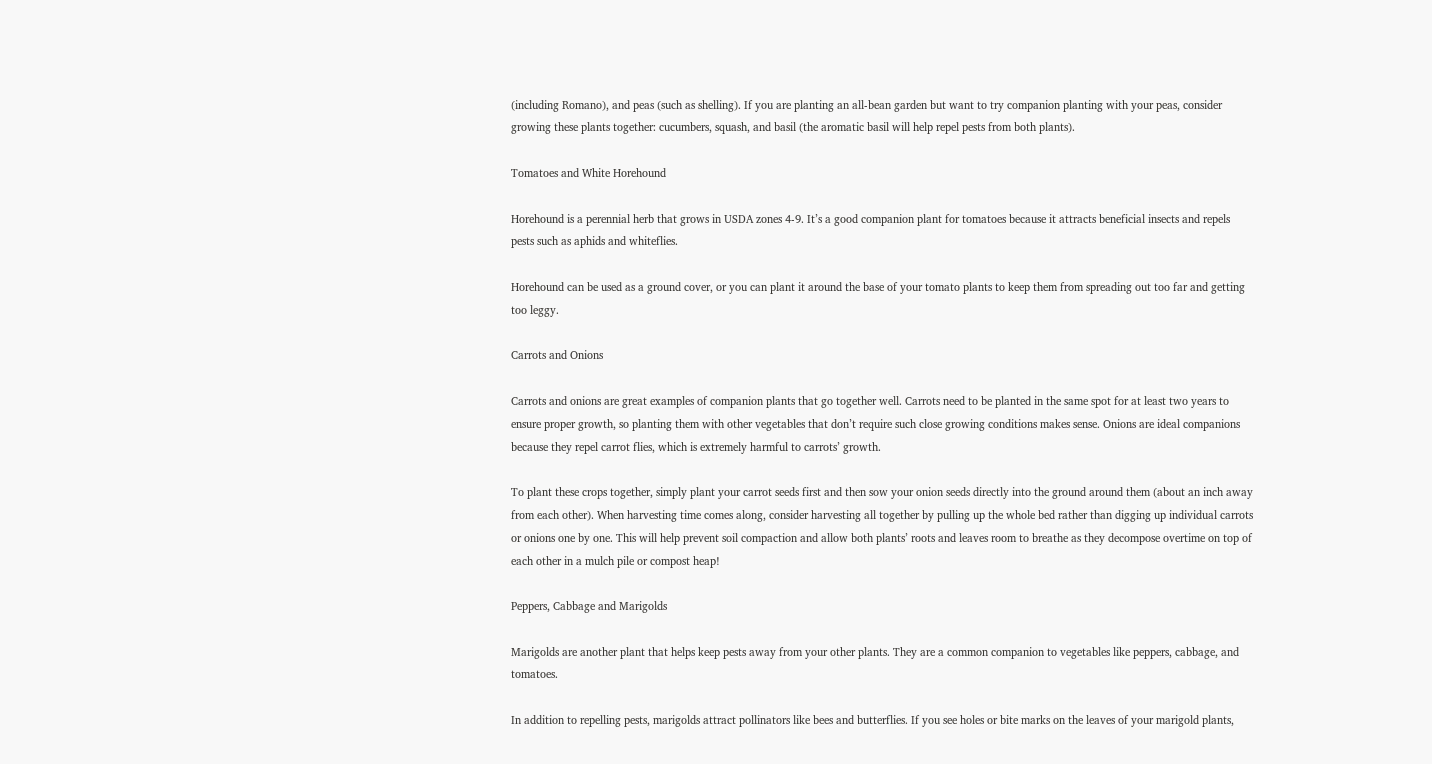(including Romano), and peas (such as shelling). If you are planting an all-bean garden but want to try companion planting with your peas, consider growing these plants together: cucumbers, squash, and basil (the aromatic basil will help repel pests from both plants).

Tomatoes and White Horehound

Horehound is a perennial herb that grows in USDA zones 4-9. It’s a good companion plant for tomatoes because it attracts beneficial insects and repels pests such as aphids and whiteflies.

Horehound can be used as a ground cover, or you can plant it around the base of your tomato plants to keep them from spreading out too far and getting too leggy.

Carrots and Onions

Carrots and onions are great examples of companion plants that go together well. Carrots need to be planted in the same spot for at least two years to ensure proper growth, so planting them with other vegetables that don’t require such close growing conditions makes sense. Onions are ideal companions because they repel carrot flies, which is extremely harmful to carrots’ growth.

To plant these crops together, simply plant your carrot seeds first and then sow your onion seeds directly into the ground around them (about an inch away from each other). When harvesting time comes along, consider harvesting all together by pulling up the whole bed rather than digging up individual carrots or onions one by one. This will help prevent soil compaction and allow both plants’ roots and leaves room to breathe as they decompose overtime on top of each other in a mulch pile or compost heap!

Peppers, Cabbage and Marigolds

Marigolds are another plant that helps keep pests away from your other plants. They are a common companion to vegetables like peppers, cabbage, and tomatoes.

In addition to repelling pests, marigolds attract pollinators like bees and butterflies. If you see holes or bite marks on the leaves of your marigold plants,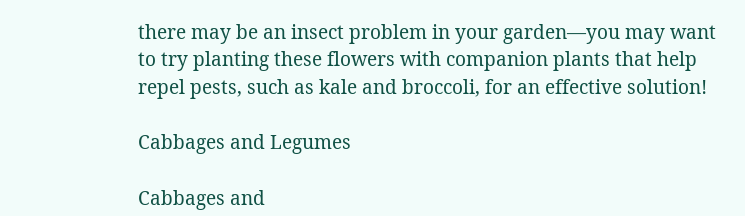there may be an insect problem in your garden—you may want to try planting these flowers with companion plants that help repel pests, such as kale and broccoli, for an effective solution!

Cabbages and Legumes

Cabbages and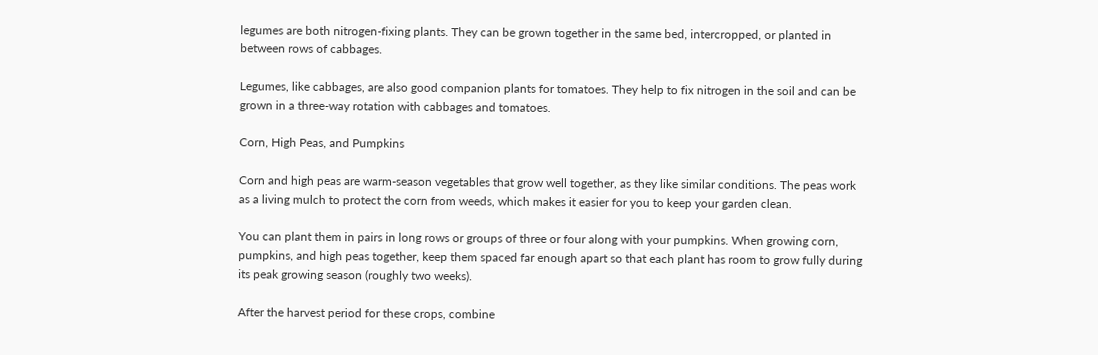legumes are both nitrogen-fixing plants. They can be grown together in the same bed, intercropped, or planted in between rows of cabbages.

Legumes, like cabbages, are also good companion plants for tomatoes. They help to fix nitrogen in the soil and can be grown in a three-way rotation with cabbages and tomatoes.

Corn, High Peas, and Pumpkins

Corn and high peas are warm-season vegetables that grow well together, as they like similar conditions. The peas work as a living mulch to protect the corn from weeds, which makes it easier for you to keep your garden clean.

You can plant them in pairs in long rows or groups of three or four along with your pumpkins. When growing corn, pumpkins, and high peas together, keep them spaced far enough apart so that each plant has room to grow fully during its peak growing season (roughly two weeks).

After the harvest period for these crops, combine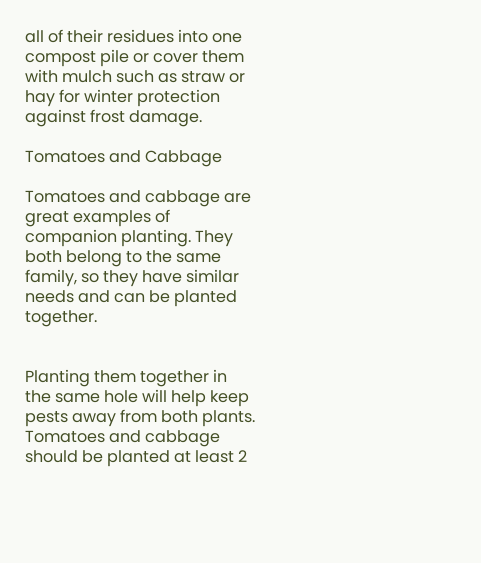all of their residues into one compost pile or cover them with mulch such as straw or hay for winter protection against frost damage.

Tomatoes and Cabbage

Tomatoes and cabbage are great examples of companion planting. They both belong to the same family, so they have similar needs and can be planted together.


Planting them together in the same hole will help keep pests away from both plants. Tomatoes and cabbage should be planted at least 2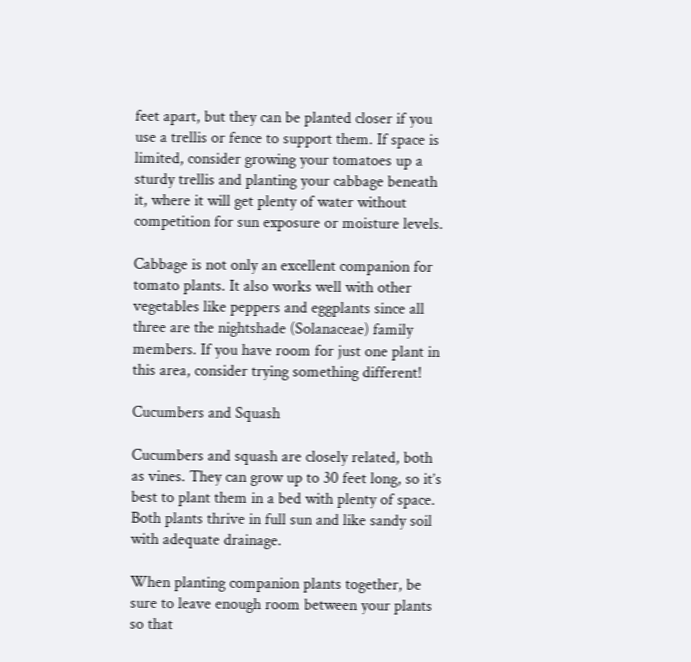feet apart, but they can be planted closer if you use a trellis or fence to support them. If space is limited, consider growing your tomatoes up a sturdy trellis and planting your cabbage beneath it, where it will get plenty of water without competition for sun exposure or moisture levels.

Cabbage is not only an excellent companion for tomato plants. It also works well with other vegetables like peppers and eggplants since all three are the nightshade (Solanaceae) family members. If you have room for just one plant in this area, consider trying something different!

Cucumbers and Squash

Cucumbers and squash are closely related, both as vines. They can grow up to 30 feet long, so it’s best to plant them in a bed with plenty of space. Both plants thrive in full sun and like sandy soil with adequate drainage.

When planting companion plants together, be sure to leave enough room between your plants so that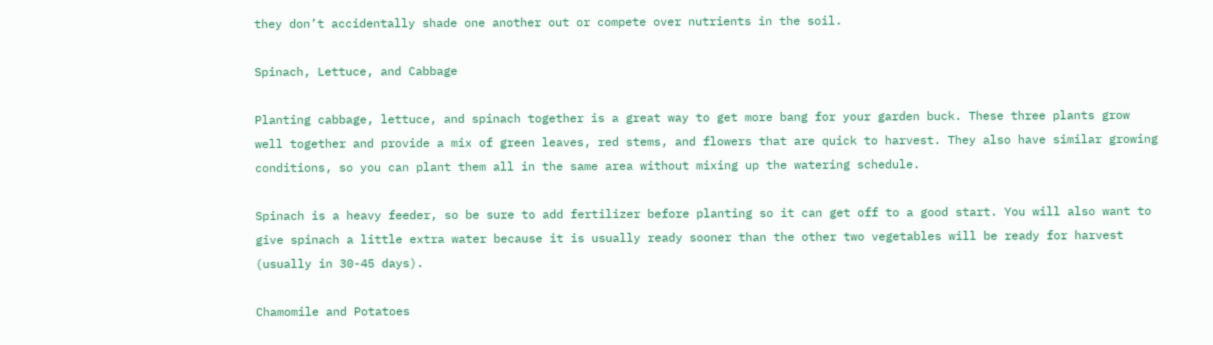they don’t accidentally shade one another out or compete over nutrients in the soil.

Spinach, Lettuce, and Cabbage

Planting cabbage, lettuce, and spinach together is a great way to get more bang for your garden buck. These three plants grow well together and provide a mix of green leaves, red stems, and flowers that are quick to harvest. They also have similar growing conditions, so you can plant them all in the same area without mixing up the watering schedule.

Spinach is a heavy feeder, so be sure to add fertilizer before planting so it can get off to a good start. You will also want to give spinach a little extra water because it is usually ready sooner than the other two vegetables will be ready for harvest (usually in 30-45 days).

Chamomile and Potatoes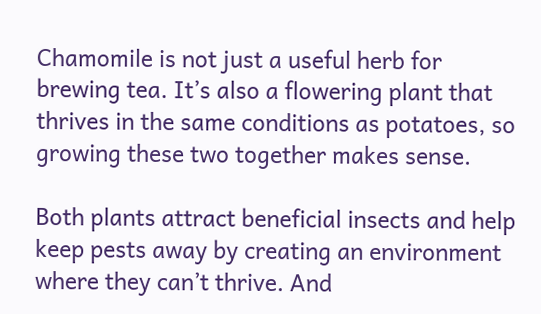Chamomile is not just a useful herb for brewing tea. It’s also a flowering plant that thrives in the same conditions as potatoes, so growing these two together makes sense.

Both plants attract beneficial insects and help keep pests away by creating an environment where they can’t thrive. And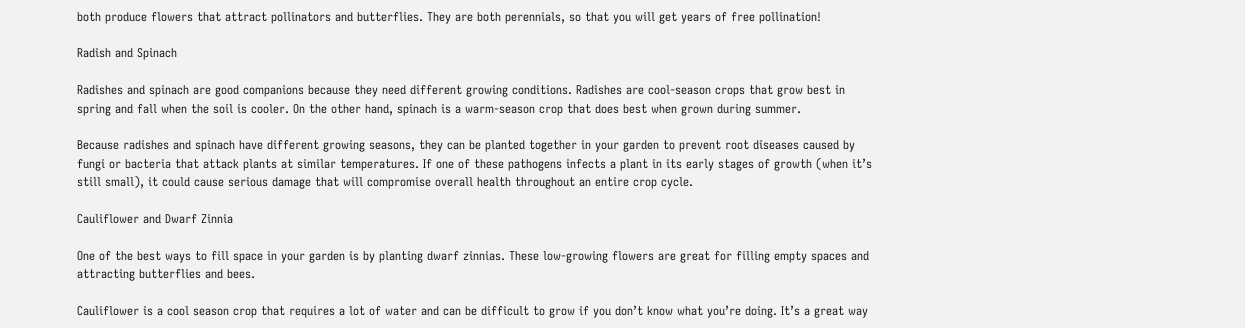both produce flowers that attract pollinators and butterflies. They are both perennials, so that you will get years of free pollination!

Radish and Spinach

Radishes and spinach are good companions because they need different growing conditions. Radishes are cool-season crops that grow best in spring and fall when the soil is cooler. On the other hand, spinach is a warm-season crop that does best when grown during summer.

Because radishes and spinach have different growing seasons, they can be planted together in your garden to prevent root diseases caused by fungi or bacteria that attack plants at similar temperatures. If one of these pathogens infects a plant in its early stages of growth (when it’s still small), it could cause serious damage that will compromise overall health throughout an entire crop cycle.

Cauliflower and Dwarf Zinnia

One of the best ways to fill space in your garden is by planting dwarf zinnias. These low-growing flowers are great for filling empty spaces and attracting butterflies and bees.

Cauliflower is a cool season crop that requires a lot of water and can be difficult to grow if you don’t know what you’re doing. It’s a great way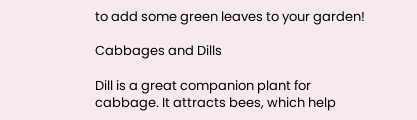to add some green leaves to your garden!

Cabbages and Dills

Dill is a great companion plant for cabbage. It attracts bees, which help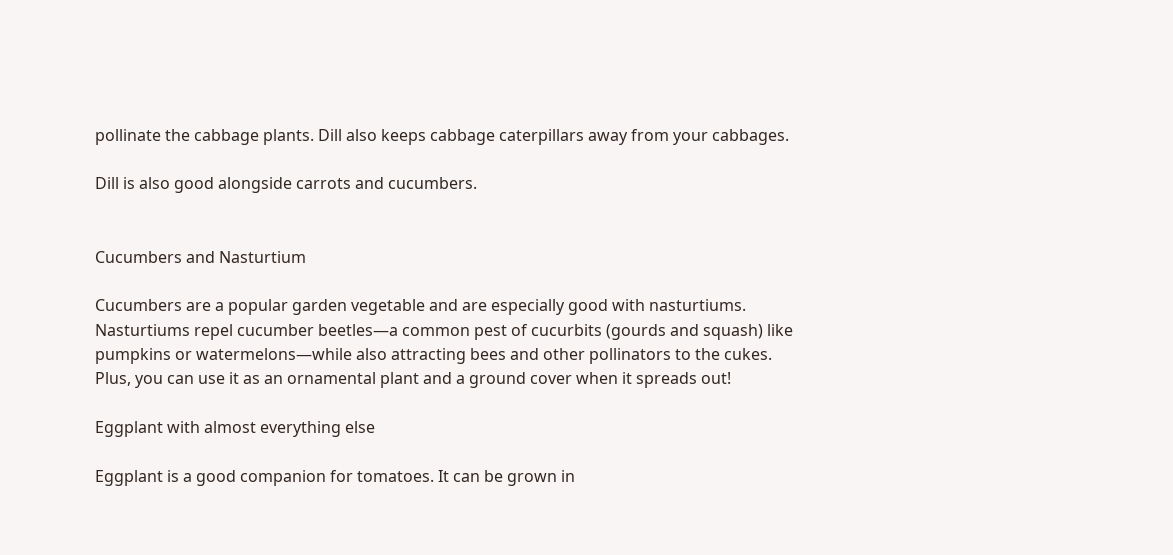pollinate the cabbage plants. Dill also keeps cabbage caterpillars away from your cabbages.

Dill is also good alongside carrots and cucumbers.


Cucumbers and Nasturtium

Cucumbers are a popular garden vegetable and are especially good with nasturtiums. Nasturtiums repel cucumber beetles—a common pest of cucurbits (gourds and squash) like pumpkins or watermelons—while also attracting bees and other pollinators to the cukes. Plus, you can use it as an ornamental plant and a ground cover when it spreads out!

Eggplant with almost everything else

Eggplant is a good companion for tomatoes. It can be grown in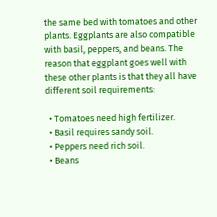the same bed with tomatoes and other plants. Eggplants are also compatible with basil, peppers, and beans. The reason that eggplant goes well with these other plants is that they all have different soil requirements:

  • Tomatoes need high fertilizer.
  • Basil requires sandy soil.
  • Peppers need rich soil.
  • Beans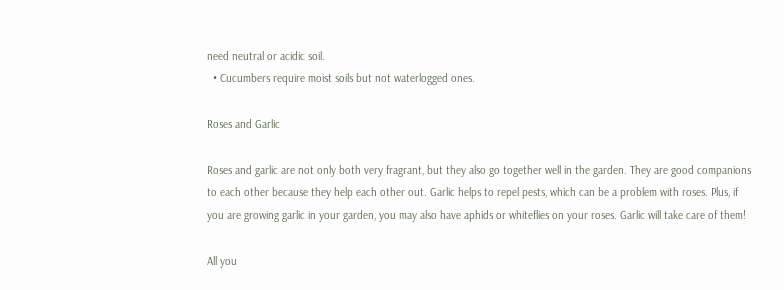need neutral or acidic soil.
  • Cucumbers require moist soils but not waterlogged ones.

Roses and Garlic

Roses and garlic are not only both very fragrant, but they also go together well in the garden. They are good companions to each other because they help each other out. Garlic helps to repel pests, which can be a problem with roses. Plus, if you are growing garlic in your garden, you may also have aphids or whiteflies on your roses. Garlic will take care of them!

All you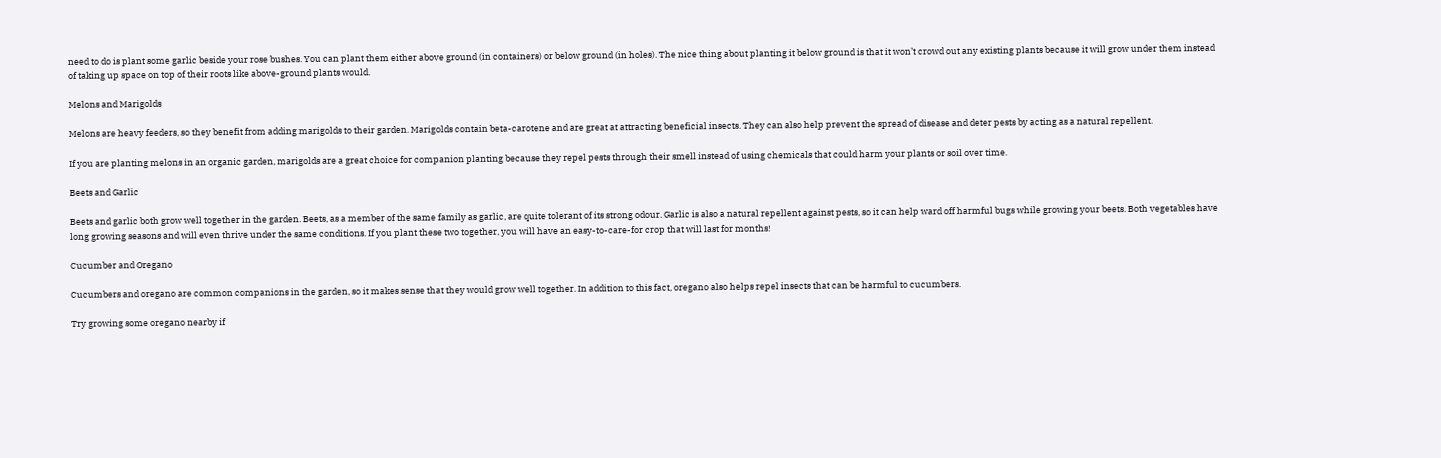need to do is plant some garlic beside your rose bushes. You can plant them either above ground (in containers) or below ground (in holes). The nice thing about planting it below ground is that it won’t crowd out any existing plants because it will grow under them instead of taking up space on top of their roots like above-ground plants would.

Melons and Marigolds

Melons are heavy feeders, so they benefit from adding marigolds to their garden. Marigolds contain beta-carotene and are great at attracting beneficial insects. They can also help prevent the spread of disease and deter pests by acting as a natural repellent.

If you are planting melons in an organic garden, marigolds are a great choice for companion planting because they repel pests through their smell instead of using chemicals that could harm your plants or soil over time.

Beets and Garlic

Beets and garlic both grow well together in the garden. Beets, as a member of the same family as garlic, are quite tolerant of its strong odour. Garlic is also a natural repellent against pests, so it can help ward off harmful bugs while growing your beets. Both vegetables have long growing seasons and will even thrive under the same conditions. If you plant these two together, you will have an easy-to-care-for crop that will last for months!

Cucumber and Oregano

Cucumbers and oregano are common companions in the garden, so it makes sense that they would grow well together. In addition to this fact, oregano also helps repel insects that can be harmful to cucumbers.

Try growing some oregano nearby if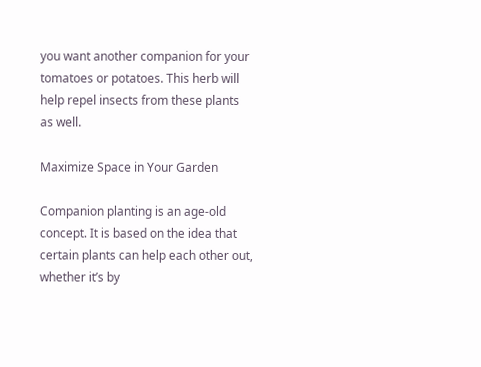you want another companion for your tomatoes or potatoes. This herb will help repel insects from these plants as well.

Maximize Space in Your Garden

Companion planting is an age-old concept. It is based on the idea that certain plants can help each other out, whether it’s by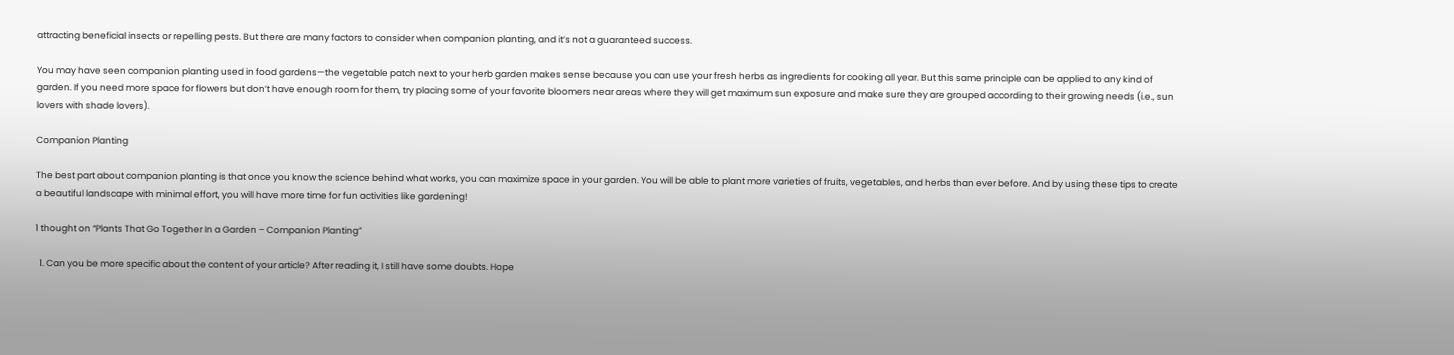attracting beneficial insects or repelling pests. But there are many factors to consider when companion planting, and it’s not a guaranteed success.

You may have seen companion planting used in food gardens—the vegetable patch next to your herb garden makes sense because you can use your fresh herbs as ingredients for cooking all year. But this same principle can be applied to any kind of garden. If you need more space for flowers but don’t have enough room for them, try placing some of your favorite bloomers near areas where they will get maximum sun exposure and make sure they are grouped according to their growing needs (i.e., sun lovers with shade lovers).

Companion Planting

The best part about companion planting is that once you know the science behind what works, you can maximize space in your garden. You will be able to plant more varieties of fruits, vegetables, and herbs than ever before. And by using these tips to create a beautiful landscape with minimal effort, you will have more time for fun activities like gardening!

1 thought on “Plants That Go Together In a Garden – Companion Planting”

  1. Can you be more specific about the content of your article? After reading it, I still have some doubts. Hope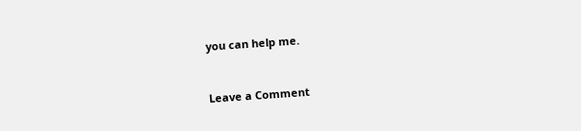you can help me.


Leave a Comment